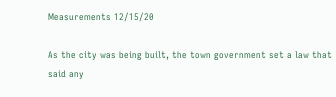Measurements 12/15/20

As the city was being built, the town government set a law that said any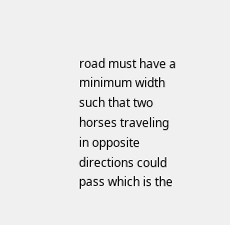road must have a minimum width such that two horses traveling in opposite directions could pass which is the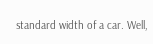standard width of a car. Well,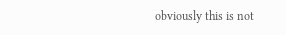obviously this is not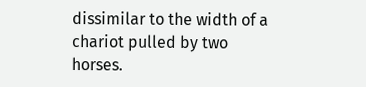dissimilar to the width of a chariot pulled by two horses.